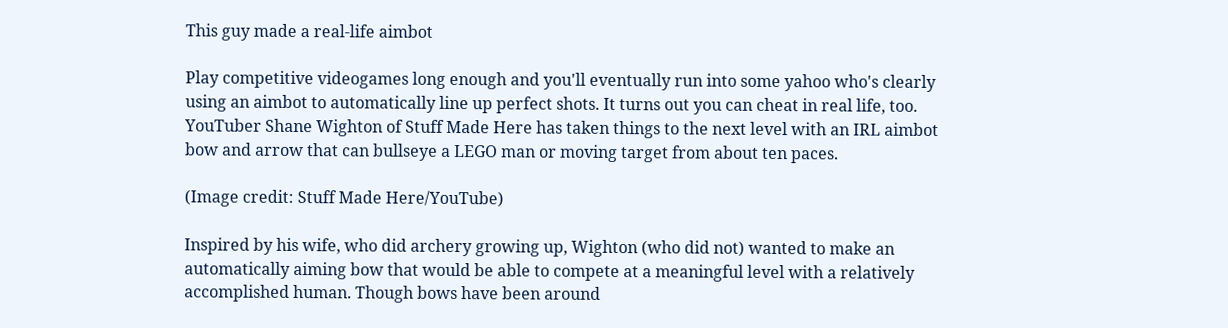This guy made a real-life aimbot

Play competitive videogames long enough and you'll eventually run into some yahoo who's clearly using an aimbot to automatically line up perfect shots. It turns out you can cheat in real life, too. YouTuber Shane Wighton of Stuff Made Here has taken things to the next level with an IRL aimbot bow and arrow that can bullseye a LEGO man or moving target from about ten paces.

(Image credit: Stuff Made Here/YouTube)

Inspired by his wife, who did archery growing up, Wighton (who did not) wanted to make an automatically aiming bow that would be able to compete at a meaningful level with a relatively accomplished human. Though bows have been around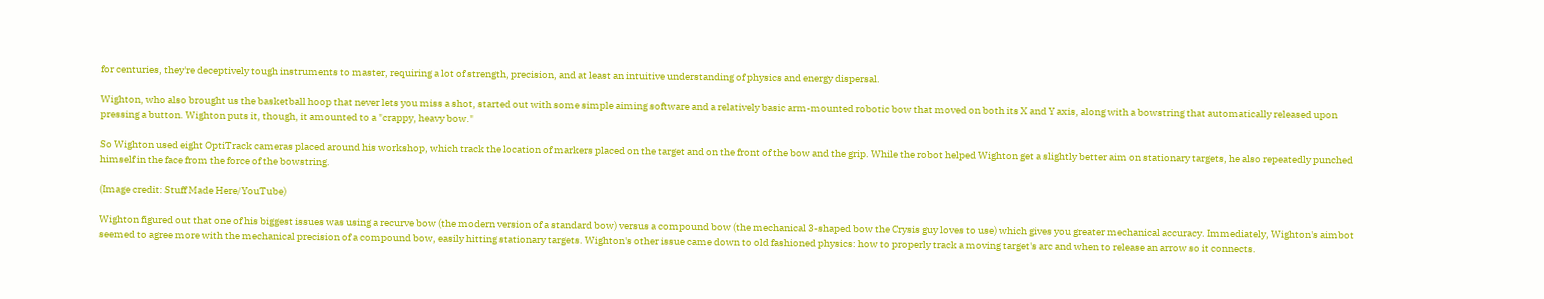for centuries, they're deceptively tough instruments to master, requiring a lot of strength, precision, and at least an intuitive understanding of physics and energy dispersal.

Wighton, who also brought us the basketball hoop that never lets you miss a shot, started out with some simple aiming software and a relatively basic arm-mounted robotic bow that moved on both its X and Y axis, along with a bowstring that automatically released upon pressing a button. Wighton puts it, though, it amounted to a "crappy, heavy bow."

So Wighton used eight OptiTrack cameras placed around his workshop, which track the location of markers placed on the target and on the front of the bow and the grip. While the robot helped Wighton get a slightly better aim on stationary targets, he also repeatedly punched himself in the face from the force of the bowstring.

(Image credit: Stuff Made Here/YouTube)

Wighton figured out that one of his biggest issues was using a recurve bow (the modern version of a standard bow) versus a compound bow (the mechanical 3-shaped bow the Crysis guy loves to use) which gives you greater mechanical accuracy. Immediately, Wighton's aimbot seemed to agree more with the mechanical precision of a compound bow, easily hitting stationary targets. Wighton's other issue came down to old fashioned physics: how to properly track a moving target's arc and when to release an arrow so it connects.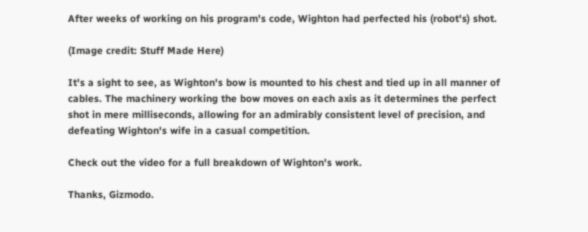After weeks of working on his program's code, Wighton had perfected his (robot's) shot.

(Image credit: Stuff Made Here)

It's a sight to see, as Wighton's bow is mounted to his chest and tied up in all manner of cables. The machinery working the bow moves on each axis as it determines the perfect shot in mere milliseconds, allowing for an admirably consistent level of precision, and defeating Wighton's wife in a casual competition.

Check out the video for a full breakdown of Wighton's work.

Thanks, Gizmodo.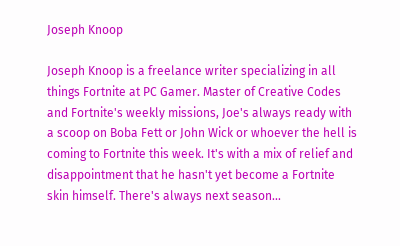Joseph Knoop

Joseph Knoop is a freelance writer specializing in all things Fortnite at PC Gamer. Master of Creative Codes and Fortnite's weekly missions, Joe's always ready with a scoop on Boba Fett or John Wick or whoever the hell is coming to Fortnite this week. It's with a mix of relief and disappointment that he hasn't yet become a Fortnite skin himself. There's always next season...